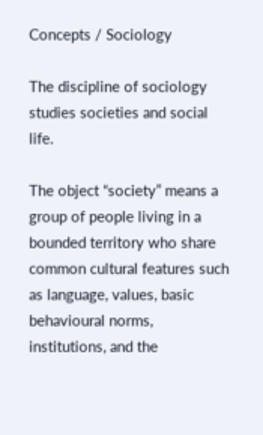Concepts / Sociology

The discipline of sociology studies societies and social life.

The object “society” means a group of people living in a bounded territory who share common cultural features such as language, values, basic behavioural norms, institutions, and the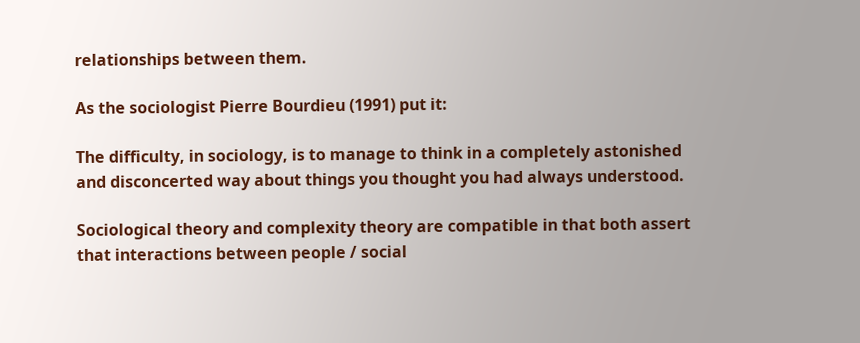relationships between them.

As the sociologist Pierre Bourdieu (1991) put it:

The difficulty, in sociology, is to manage to think in a completely astonished and disconcerted way about things you thought you had always understood.

Sociological theory and complexity theory are compatible in that both assert that interactions between people / social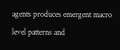agents produces emergent macro level patterns and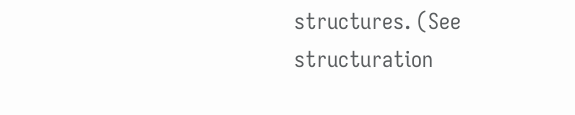structures. (See structuration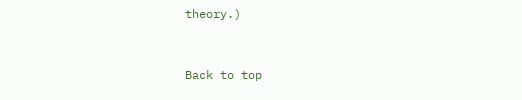theory.)


Back to top